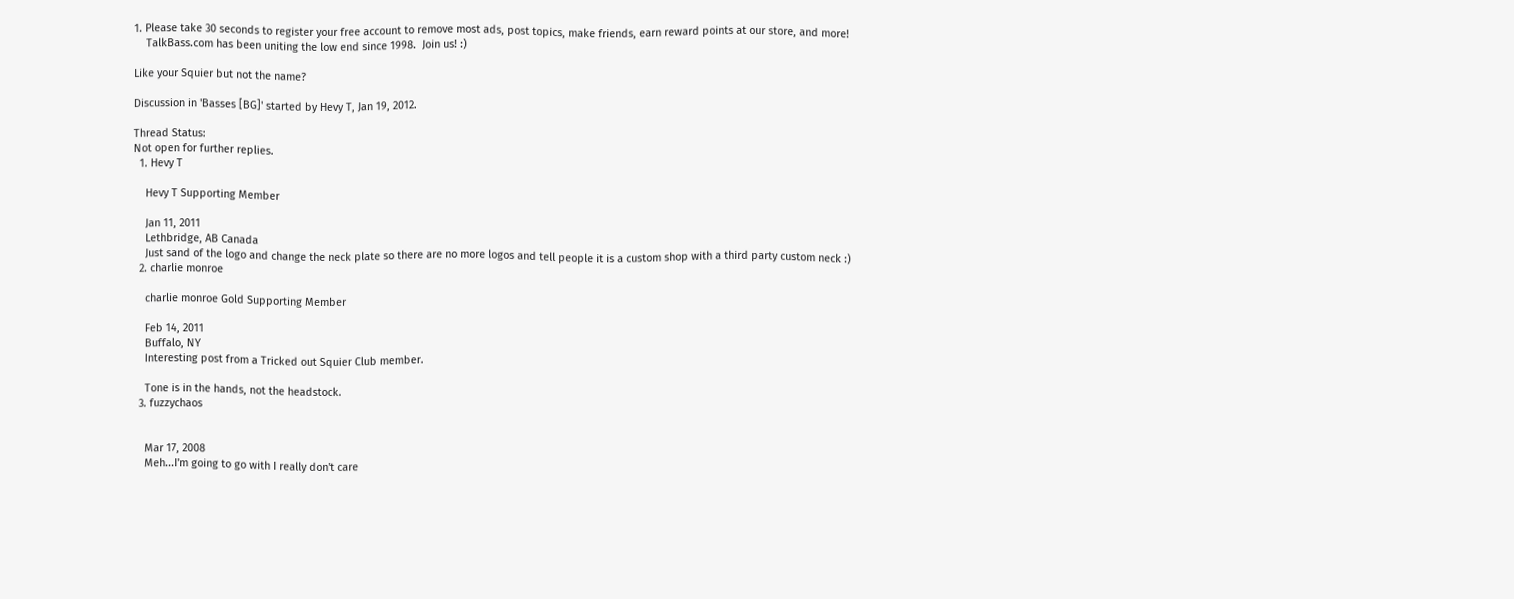1. Please take 30 seconds to register your free account to remove most ads, post topics, make friends, earn reward points at our store, and more!
    TalkBass.com has been uniting the low end since 1998.  Join us! :)

Like your Squier but not the name?

Discussion in 'Basses [BG]' started by Hevy T, Jan 19, 2012.

Thread Status:
Not open for further replies.
  1. Hevy T

    Hevy T Supporting Member

    Jan 11, 2011
    Lethbridge, AB Canada
    Just sand of the logo and change the neck plate so there are no more logos and tell people it is a custom shop with a third party custom neck :)
  2. charlie monroe

    charlie monroe Gold Supporting Member

    Feb 14, 2011
    Buffalo, NY
    Interesting post from a Tricked out Squier Club member.

    Tone is in the hands, not the headstock.
  3. fuzzychaos


    Mar 17, 2008
    Meh...I'm going to go with I really don't care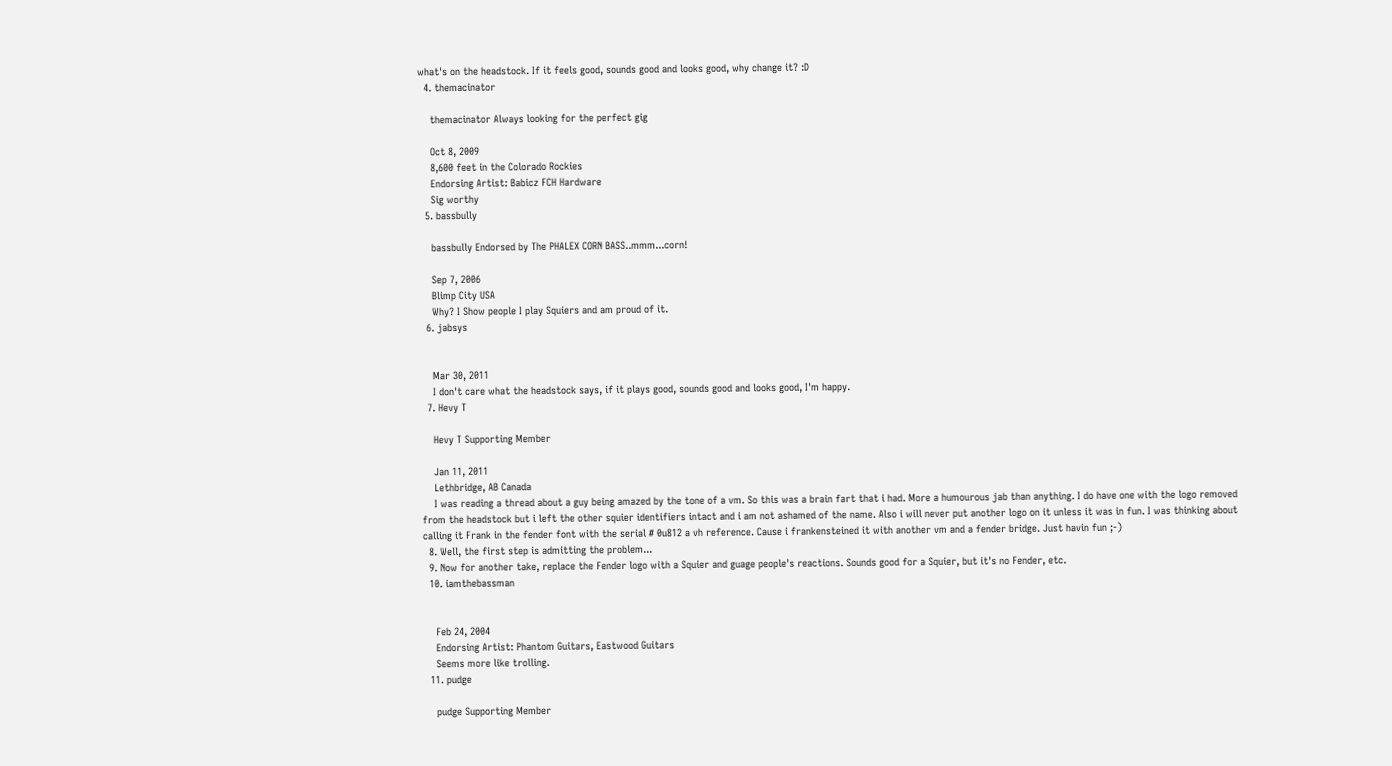what's on the headstock. If it feels good, sounds good and looks good, why change it? :D
  4. themacinator

    themacinator Always looking for the perfect gig

    Oct 8, 2009
    8,600 feet in the Colorado Rockies
    Endorsing Artist: Babicz FCH Hardware
    Sig worthy
  5. bassbully

    bassbully Endorsed by The PHALEX CORN BASS..mmm...corn!

    Sep 7, 2006
    Blimp City USA
    Why? I Show people I play Squiers and am proud of it.
  6. jabsys


    Mar 30, 2011
    I don't care what the headstock says, if it plays good, sounds good and looks good, I'm happy.
  7. Hevy T

    Hevy T Supporting Member

    Jan 11, 2011
    Lethbridge, AB Canada
    I was reading a thread about a guy being amazed by the tone of a vm. So this was a brain fart that i had. More a humourous jab than anything. I do have one with the logo removed from the headstock but i left the other squier identifiers intact and i am not ashamed of the name. Also i will never put another logo on it unless it was in fun. I was thinking about calling it Frank in the fender font with the serial # 0u812 a vh reference. Cause i frankensteined it with another vm and a fender bridge. Just havin fun ;-)
  8. Well, the first step is admitting the problem...
  9. Now for another take, replace the Fender logo with a Squier and guage people's reactions. Sounds good for a Squier, but it's no Fender, etc.
  10. iamthebassman


    Feb 24, 2004
    Endorsing Artist: Phantom Guitars, Eastwood Guitars
    Seems more like trolling.
  11. pudge

    pudge Supporting Member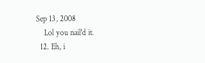Sep 13, 2008
    Lol you nail'd it.
  12. Eh, i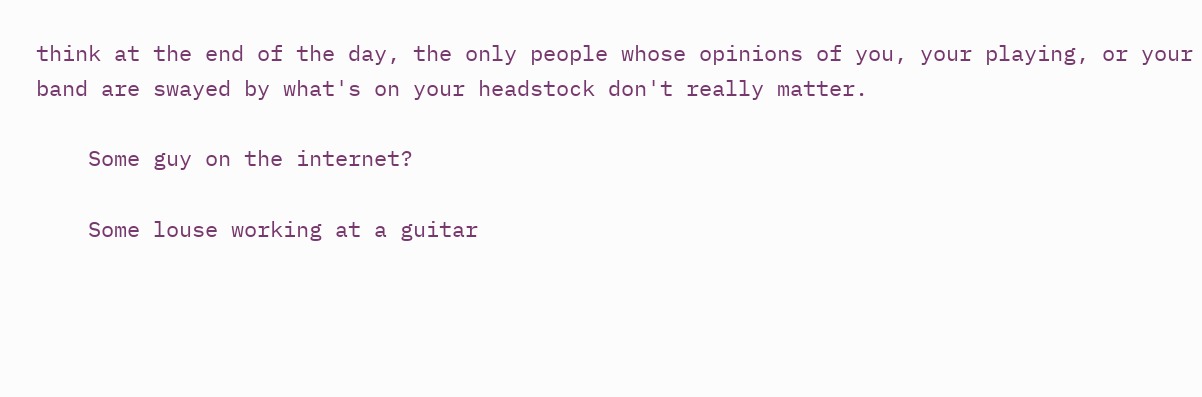think at the end of the day, the only people whose opinions of you, your playing, or your band are swayed by what's on your headstock don't really matter.

    Some guy on the internet?

    Some louse working at a guitar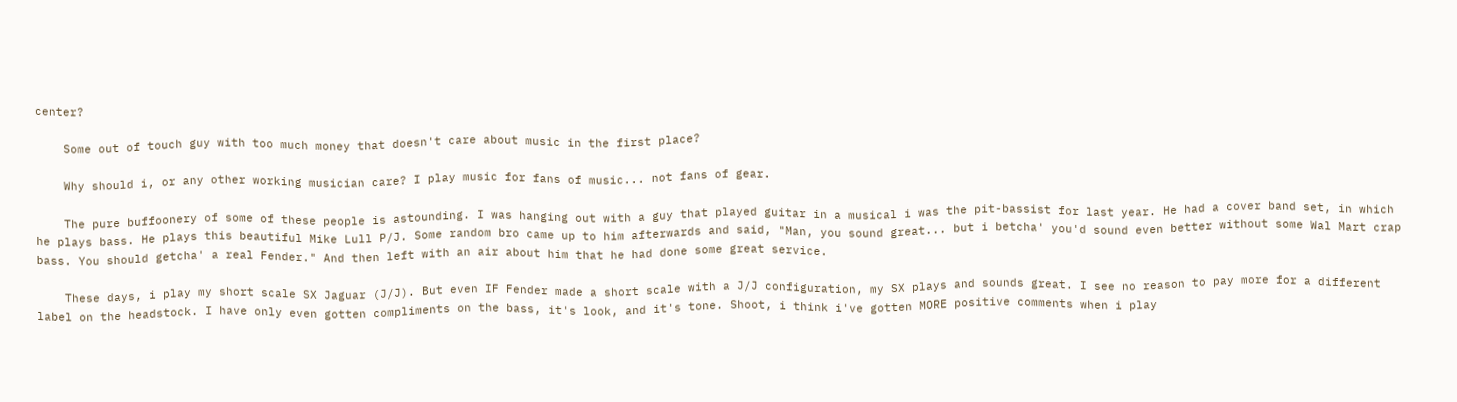center?

    Some out of touch guy with too much money that doesn't care about music in the first place?

    Why should i, or any other working musician care? I play music for fans of music... not fans of gear.

    The pure buffoonery of some of these people is astounding. I was hanging out with a guy that played guitar in a musical i was the pit-bassist for last year. He had a cover band set, in which he plays bass. He plays this beautiful Mike Lull P/J. Some random bro came up to him afterwards and said, "Man, you sound great... but i betcha' you'd sound even better without some Wal Mart crap bass. You should getcha' a real Fender." And then left with an air about him that he had done some great service.

    These days, i play my short scale SX Jaguar (J/J). But even IF Fender made a short scale with a J/J configuration, my SX plays and sounds great. I see no reason to pay more for a different label on the headstock. I have only even gotten compliments on the bass, it's look, and it's tone. Shoot, i think i've gotten MORE positive comments when i play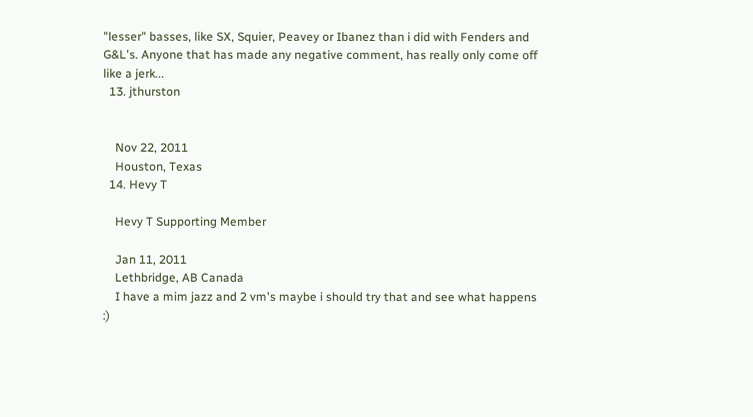"lesser" basses, like SX, Squier, Peavey or Ibanez than i did with Fenders and G&L's. Anyone that has made any negative comment, has really only come off like a jerk...
  13. jthurston


    Nov 22, 2011
    Houston, Texas
  14. Hevy T

    Hevy T Supporting Member

    Jan 11, 2011
    Lethbridge, AB Canada
    I have a mim jazz and 2 vm's maybe i should try that and see what happens :)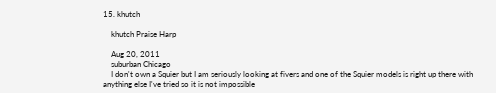15. khutch

    khutch Praise Harp

    Aug 20, 2011
    suburban Chicago
    I don't own a Squier but I am seriously looking at fivers and one of the Squier models is right up there with anything else I've tried so it is not impossible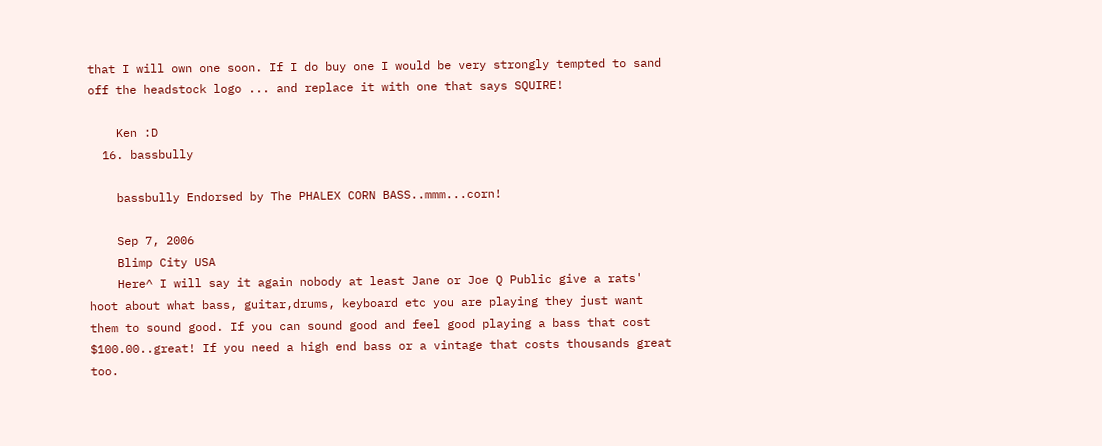that I will own one soon. If I do buy one I would be very strongly tempted to sand off the headstock logo ... and replace it with one that says SQUIRE!

    Ken :D
  16. bassbully

    bassbully Endorsed by The PHALEX CORN BASS..mmm...corn!

    Sep 7, 2006
    Blimp City USA
    Here^ I will say it again nobody at least Jane or Joe Q Public give a rats' hoot about what bass, guitar,drums, keyboard etc you are playing they just want them to sound good. If you can sound good and feel good playing a bass that cost $100.00..great! If you need a high end bass or a vintage that costs thousands great too.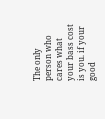The only person who cares what your bass cost is you. if your good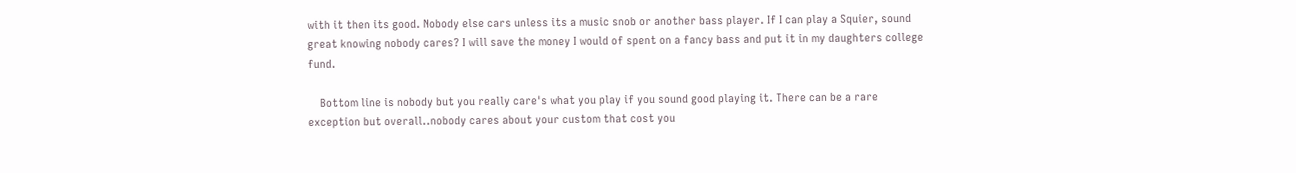with it then its good. Nobody else cars unless its a music snob or another bass player. If I can play a Squier, sound great knowing nobody cares? I will save the money I would of spent on a fancy bass and put it in my daughters college fund.

    Bottom line is nobody but you really care's what you play if you sound good playing it. There can be a rare exception but overall..nobody cares about your custom that cost you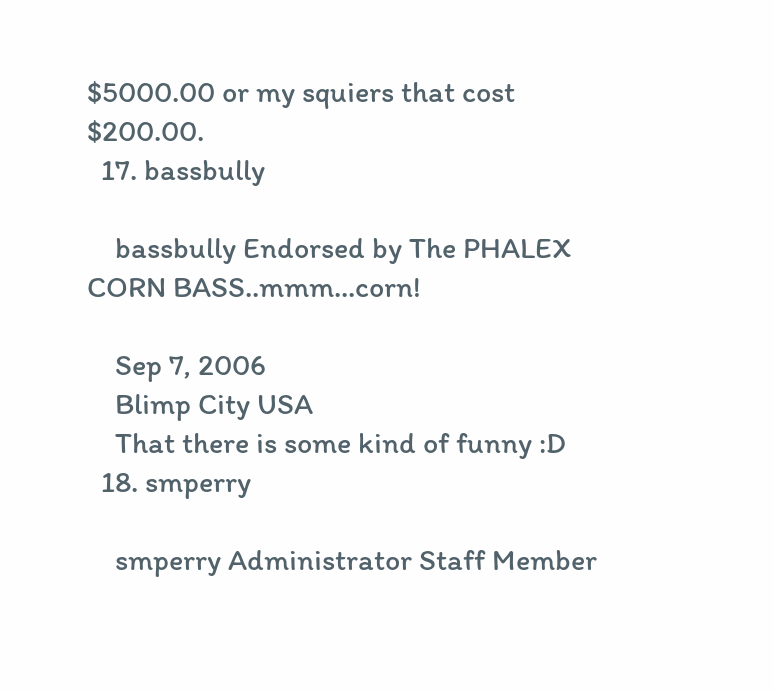$5000.00 or my squiers that cost $200.00.
  17. bassbully

    bassbully Endorsed by The PHALEX CORN BASS..mmm...corn!

    Sep 7, 2006
    Blimp City USA
    That there is some kind of funny :D
  18. smperry

    smperry Administrator Staff Member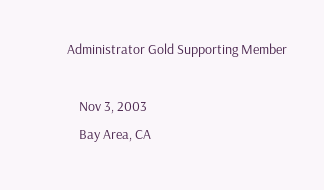Administrator Gold Supporting Member

    Nov 3, 2003
    Bay Area, CA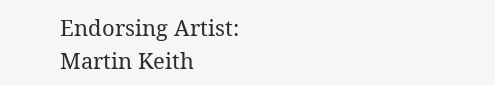Endorsing Artist: Martin Keith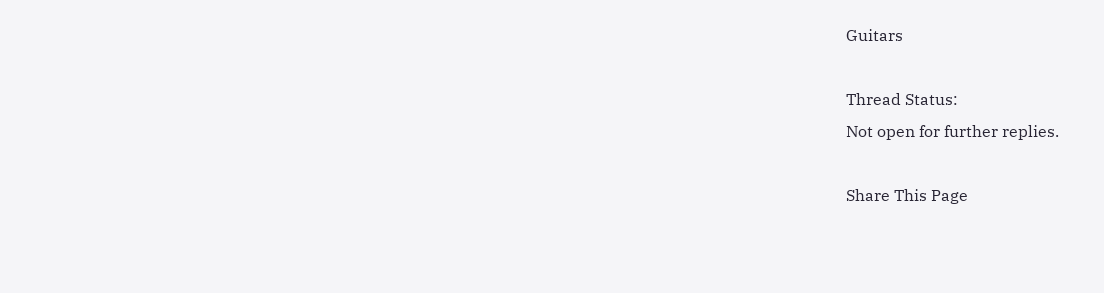Guitars

Thread Status:
Not open for further replies.

Share This Page